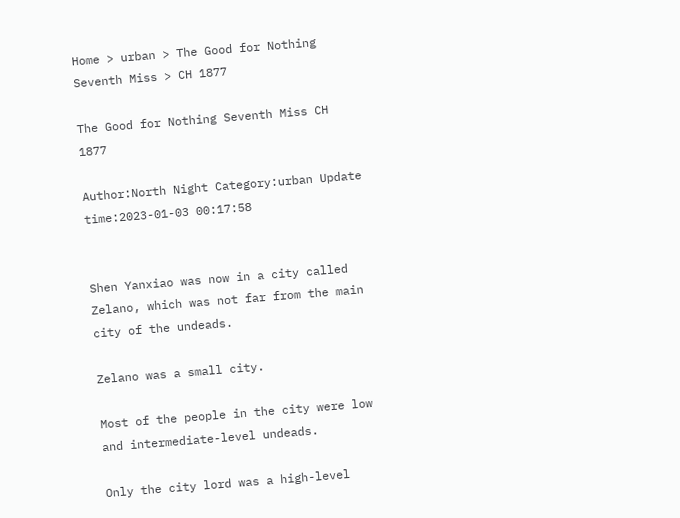Home > urban > The Good for Nothing Seventh Miss > CH 1877

The Good for Nothing Seventh Miss CH 1877

Author:North Night Category:urban Update time:2023-01-03 00:17:58


Shen Yanxiao was now in a city called Zelano, which was not far from the main city of the undeads.

Zelano was a small city.

Most of the people in the city were low and intermediate-level undeads.

Only the city lord was a high-level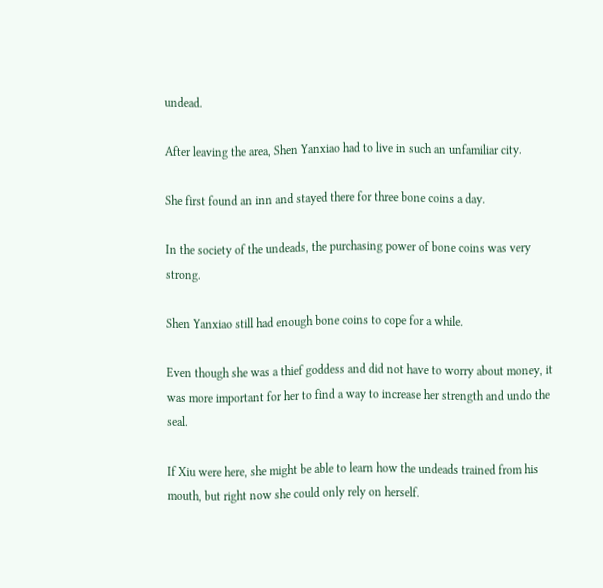undead.

After leaving the area, Shen Yanxiao had to live in such an unfamiliar city.

She first found an inn and stayed there for three bone coins a day.

In the society of the undeads, the purchasing power of bone coins was very strong.

Shen Yanxiao still had enough bone coins to cope for a while.

Even though she was a thief goddess and did not have to worry about money, it was more important for her to find a way to increase her strength and undo the seal.

If Xiu were here, she might be able to learn how the undeads trained from his mouth, but right now she could only rely on herself.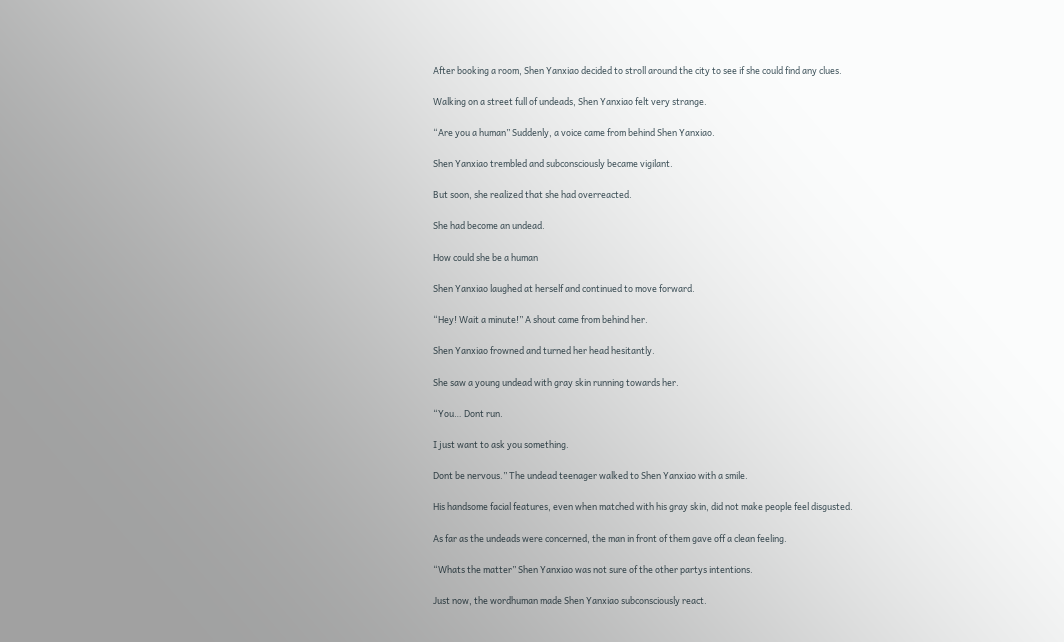After booking a room, Shen Yanxiao decided to stroll around the city to see if she could find any clues.

Walking on a street full of undeads, Shen Yanxiao felt very strange.

“Are you a human” Suddenly, a voice came from behind Shen Yanxiao.

Shen Yanxiao trembled and subconsciously became vigilant.

But soon, she realized that she had overreacted.

She had become an undead.

How could she be a human

Shen Yanxiao laughed at herself and continued to move forward.

“Hey! Wait a minute!” A shout came from behind her.

Shen Yanxiao frowned and turned her head hesitantly.

She saw a young undead with gray skin running towards her.

“You… Dont run.

I just want to ask you something.

Dont be nervous.” The undead teenager walked to Shen Yanxiao with a smile.

His handsome facial features, even when matched with his gray skin, did not make people feel disgusted.

As far as the undeads were concerned, the man in front of them gave off a clean feeling.

“Whats the matter” Shen Yanxiao was not sure of the other partys intentions.

Just now, the wordhuman made Shen Yanxiao subconsciously react.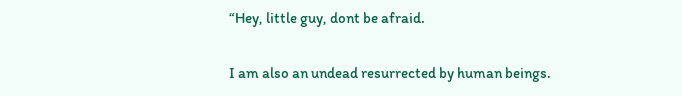“Hey, little guy, dont be afraid.

I am also an undead resurrected by human beings.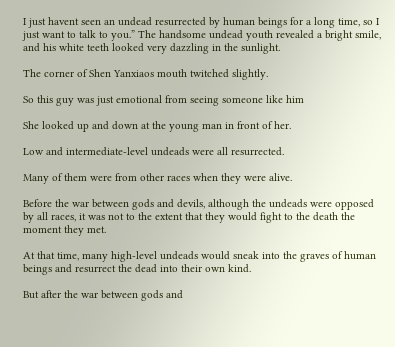I just havent seen an undead resurrected by human beings for a long time, so I just want to talk to you.” The handsome undead youth revealed a bright smile, and his white teeth looked very dazzling in the sunlight.

The corner of Shen Yanxiaos mouth twitched slightly.

So this guy was just emotional from seeing someone like him

She looked up and down at the young man in front of her.

Low and intermediate-level undeads were all resurrected.

Many of them were from other races when they were alive.

Before the war between gods and devils, although the undeads were opposed by all races, it was not to the extent that they would fight to the death the moment they met.

At that time, many high-level undeads would sneak into the graves of human beings and resurrect the dead into their own kind.

But after the war between gods and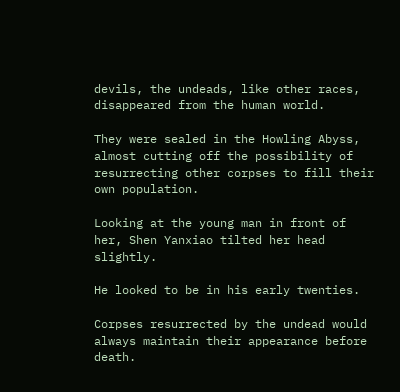devils, the undeads, like other races, disappeared from the human world.

They were sealed in the Howling Abyss, almost cutting off the possibility of resurrecting other corpses to fill their own population.

Looking at the young man in front of her, Shen Yanxiao tilted her head slightly.

He looked to be in his early twenties.

Corpses resurrected by the undead would always maintain their appearance before death.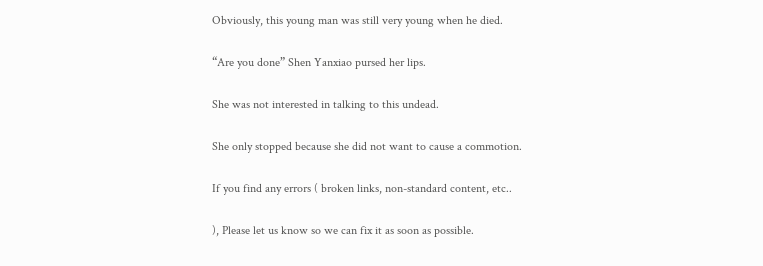Obviously, this young man was still very young when he died.

“Are you done” Shen Yanxiao pursed her lips.

She was not interested in talking to this undead.

She only stopped because she did not want to cause a commotion.

If you find any errors ( broken links, non-standard content, etc..

), Please let us know so we can fix it as soon as possible.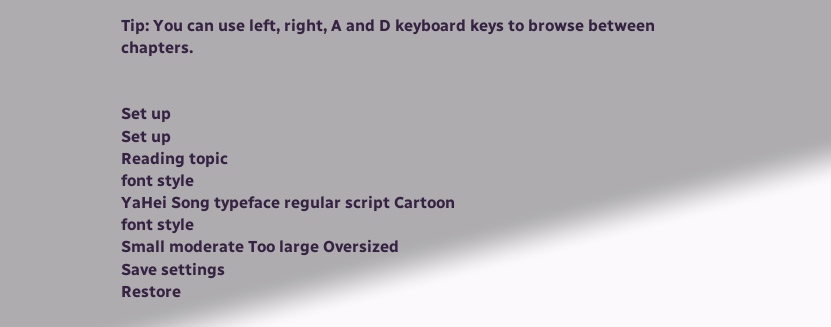Tip: You can use left, right, A and D keyboard keys to browse between chapters.


Set up
Set up
Reading topic
font style
YaHei Song typeface regular script Cartoon
font style
Small moderate Too large Oversized
Save settings
Restore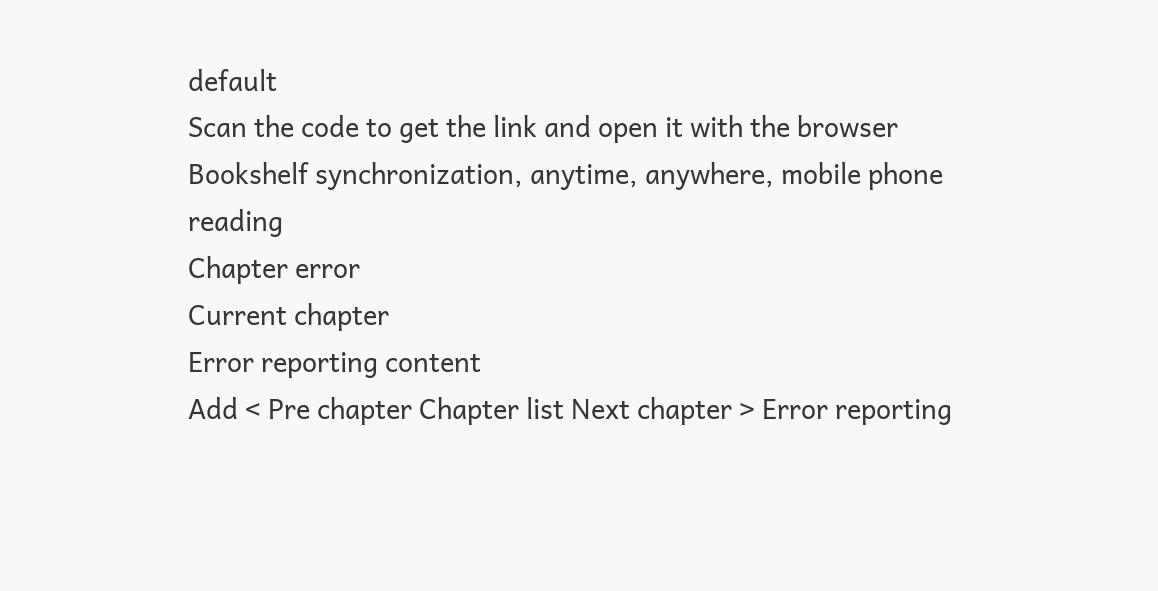default
Scan the code to get the link and open it with the browser
Bookshelf synchronization, anytime, anywhere, mobile phone reading
Chapter error
Current chapter
Error reporting content
Add < Pre chapter Chapter list Next chapter > Error reporting